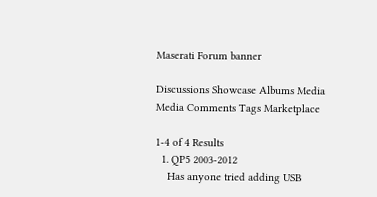Maserati Forum banner

Discussions Showcase Albums Media Media Comments Tags Marketplace

1-4 of 4 Results
  1. QP5 2003-2012
    Has anyone tried adding USB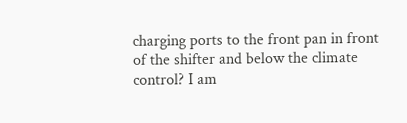charging ports to the front pan in front of the shifter and below the climate control? I am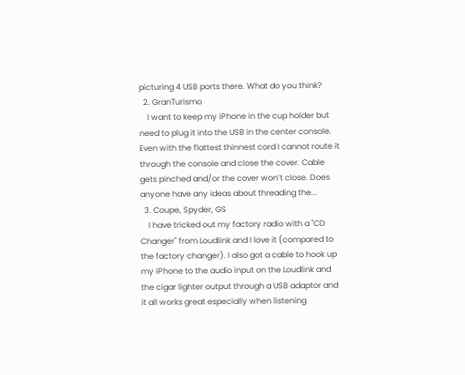picturing 4 USB ports there. What do you think?
  2. GranTurismo
    I want to keep my iPhone in the cup holder but need to plug it into the USB in the center console. Even with the flattest thinnest cord I cannot route it through the console and close the cover. Cable gets pinched and/or the cover won’t close. Does anyone have any ideas about threading the...
  3. Coupe, Spyder, GS
    I have tricked out my factory radio with a "CD Changer" from Loudlink and I love it (compared to the factory changer). I also got a cable to hook up my iPhone to the audio input on the Loudlink and the cigar lighter output through a USB adaptor and it all works great especially when listening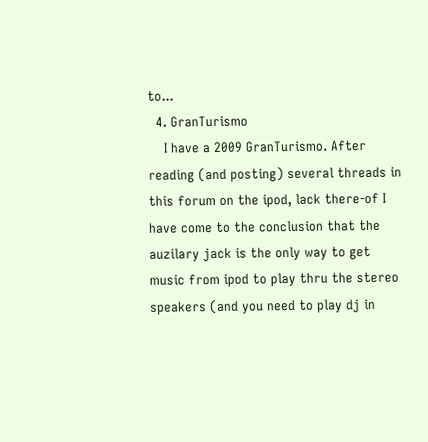to...
  4. GranTurismo
    I have a 2009 GranTurismo. After reading (and posting) several threads in this forum on the ipod, lack there-of I have come to the conclusion that the auzilary jack is the only way to get music from ipod to play thru the stereo speakers (and you need to play dj in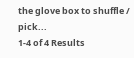the glove box to shuffle / pick...
1-4 of 4 Results